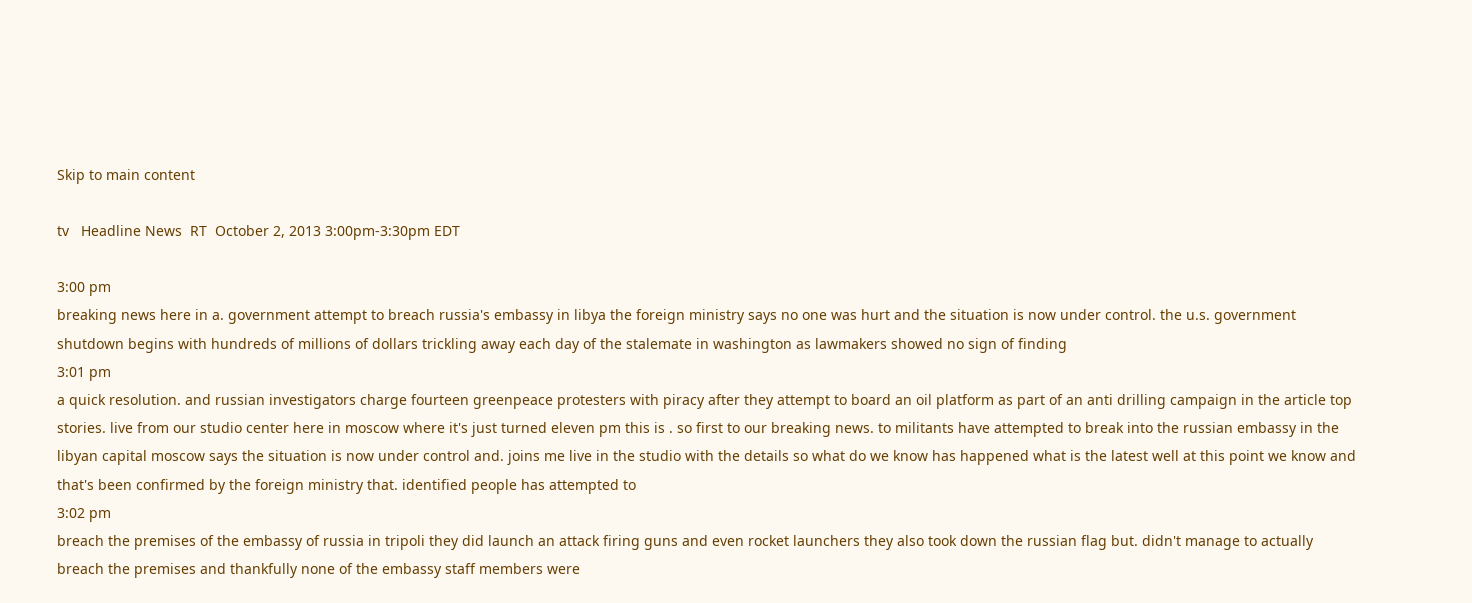Skip to main content

tv   Headline News  RT  October 2, 2013 3:00pm-3:30pm EDT

3:00 pm
breaking news here in a. government attempt to breach russia's embassy in libya the foreign ministry says no one was hurt and the situation is now under control. the u.s. government shutdown begins with hundreds of millions of dollars trickling away each day of the stalemate in washington as lawmakers showed no sign of finding
3:01 pm
a quick resolution. and russian investigators charge fourteen greenpeace protesters with piracy after they attempt to board an oil platform as part of an anti drilling campaign in the article top stories. live from our studio center here in moscow where it's just turned eleven pm this is . so first to our breaking news. to militants have attempted to break into the russian embassy in the libyan capital moscow says the situation is now under control and. joins me live in the studio with the details so what do we know has happened what is the latest well at this point we know and that's been confirmed by the foreign ministry that. identified people has attempted to
3:02 pm
breach the premises of the embassy of russia in tripoli they did launch an attack firing guns and even rocket launchers they also took down the russian flag but. didn't manage to actually breach the premises and thankfully none of the embassy staff members were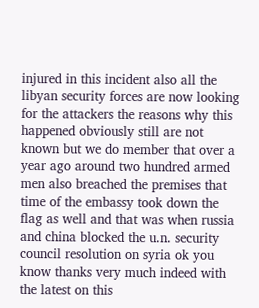injured in this incident also all the libyan security forces are now looking for the attackers the reasons why this happened obviously still are not known but we do member that over a year ago around two hundred armed men also breached the premises that time of the embassy took down the flag as well and that was when russia and china blocked the u.n. security council resolution on syria ok you know thanks very much indeed with the latest on this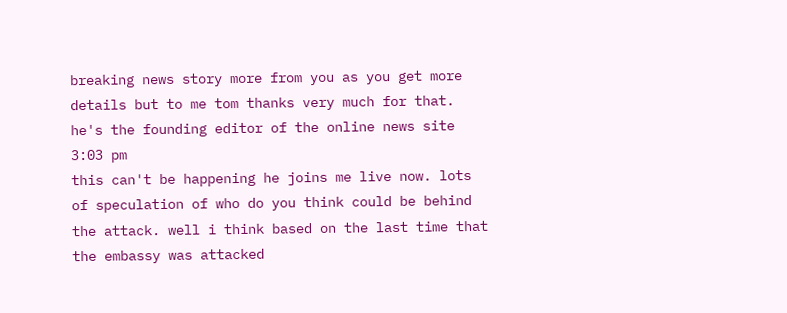breaking news story more from you as you get more details but to me tom thanks very much for that. he's the founding editor of the online news site
3:03 pm
this can't be happening he joins me live now. lots of speculation of who do you think could be behind the attack. well i think based on the last time that the embassy was attacked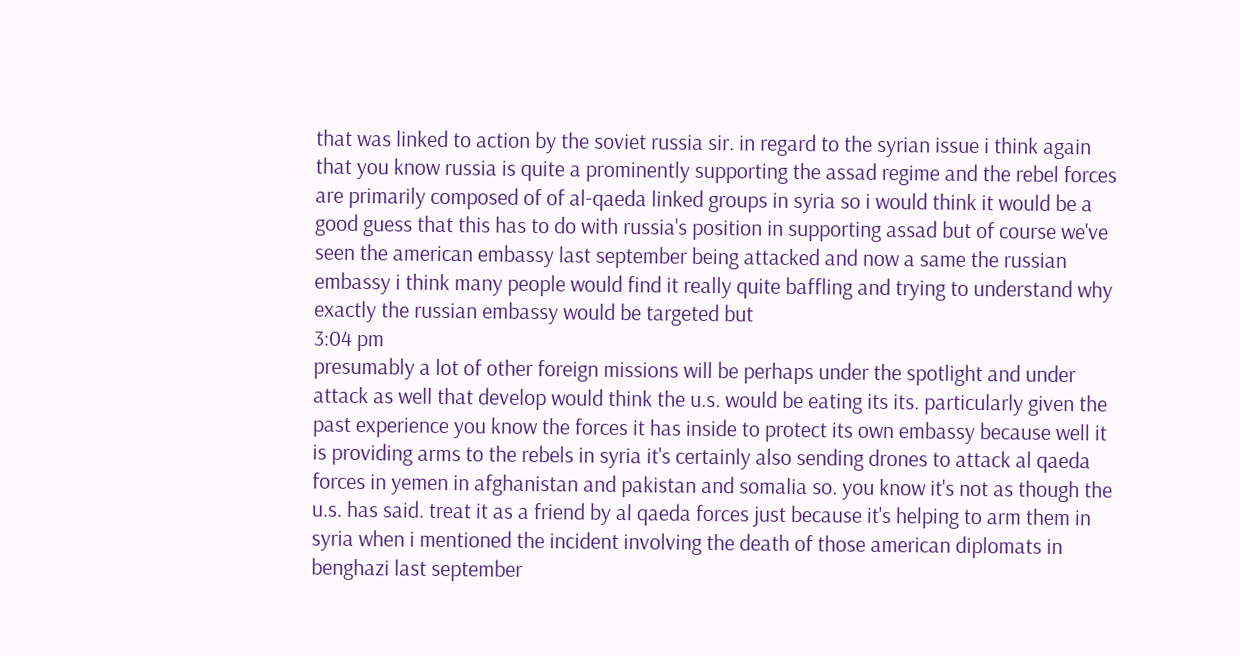that was linked to action by the soviet russia sir. in regard to the syrian issue i think again that you know russia is quite a prominently supporting the assad regime and the rebel forces are primarily composed of of al-qaeda linked groups in syria so i would think it would be a good guess that this has to do with russia's position in supporting assad but of course we've seen the american embassy last september being attacked and now a same the russian embassy i think many people would find it really quite baffling and trying to understand why exactly the russian embassy would be targeted but
3:04 pm
presumably a lot of other foreign missions will be perhaps under the spotlight and under attack as well that develop would think the u.s. would be eating its its. particularly given the past experience you know the forces it has inside to protect its own embassy because well it is providing arms to the rebels in syria it's certainly also sending drones to attack al qaeda forces in yemen in afghanistan and pakistan and somalia so. you know it's not as though the u.s. has said. treat it as a friend by al qaeda forces just because it's helping to arm them in syria when i mentioned the incident involving the death of those american diplomats in benghazi last september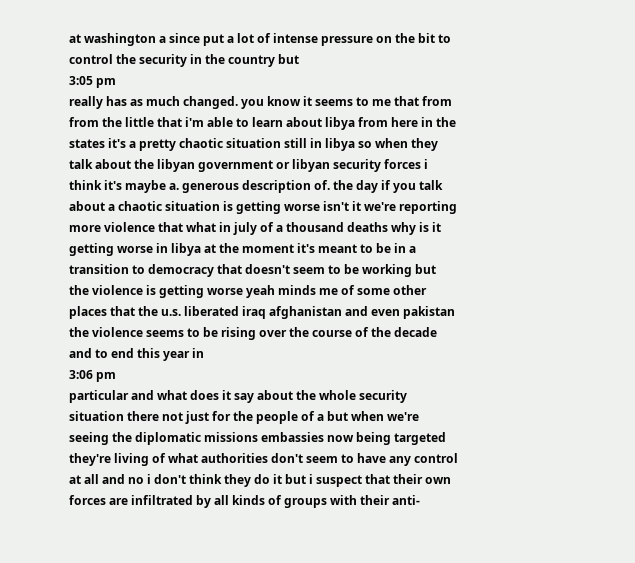at washington a since put a lot of intense pressure on the bit to control the security in the country but
3:05 pm
really has as much changed. you know it seems to me that from from the little that i'm able to learn about libya from here in the states it's a pretty chaotic situation still in libya so when they talk about the libyan government or libyan security forces i think it's maybe a. generous description of. the day if you talk about a chaotic situation is getting worse isn't it we're reporting more violence that what in july of a thousand deaths why is it getting worse in libya at the moment it's meant to be in a transition to democracy that doesn't seem to be working but the violence is getting worse yeah minds me of some other places that the u.s. liberated iraq afghanistan and even pakistan the violence seems to be rising over the course of the decade and to end this year in
3:06 pm
particular and what does it say about the whole security situation there not just for the people of a but when we're seeing the diplomatic missions embassies now being targeted they're living of what authorities don't seem to have any control at all and no i don't think they do it but i suspect that their own forces are infiltrated by all kinds of groups with their anti-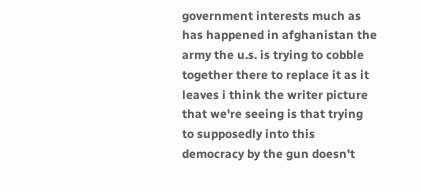government interests much as has happened in afghanistan the army the u.s. is trying to cobble together there to replace it as it leaves i think the writer picture that we're seeing is that trying to supposedly into this democracy by the gun doesn't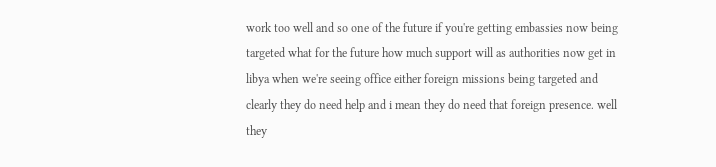work too well and so one of the future if you're getting embassies now being targeted what for the future how much support will as authorities now get in libya when we're seeing office either foreign missions being targeted and clearly they do need help and i mean they do need that foreign presence. well they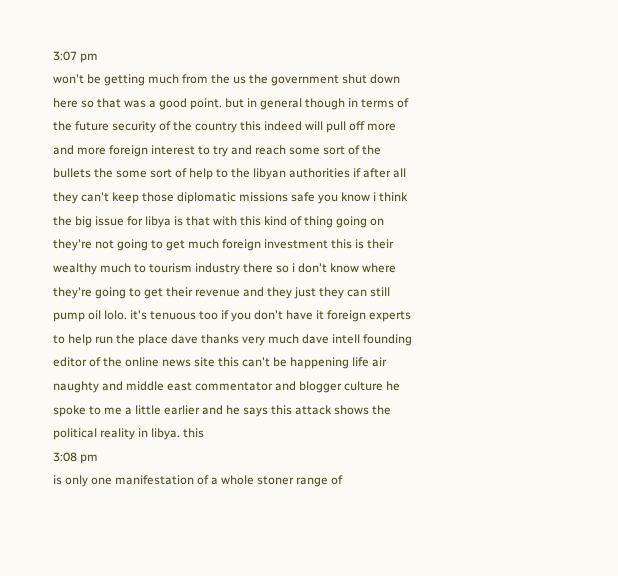3:07 pm
won't be getting much from the us the government shut down here so that was a good point. but in general though in terms of the future security of the country this indeed will pull off more and more foreign interest to try and reach some sort of the bullets the some sort of help to the libyan authorities if after all they can't keep those diplomatic missions safe you know i think the big issue for libya is that with this kind of thing going on they're not going to get much foreign investment this is their wealthy much to tourism industry there so i don't know where they're going to get their revenue and they just they can still pump oil lolo. it's tenuous too if you don't have it foreign experts to help run the place dave thanks very much dave intell founding editor of the online news site this can't be happening life air naughty and middle east commentator and blogger culture he spoke to me a little earlier and he says this attack shows the political reality in libya. this
3:08 pm
is only one manifestation of a whole stoner range of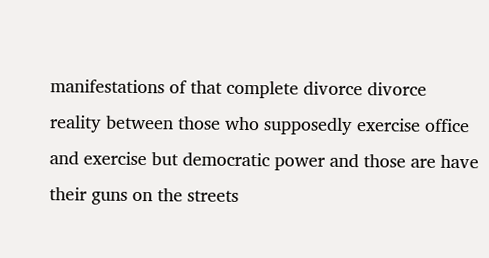manifestations of that complete divorce divorce reality between those who supposedly exercise office and exercise but democratic power and those are have their guns on the streets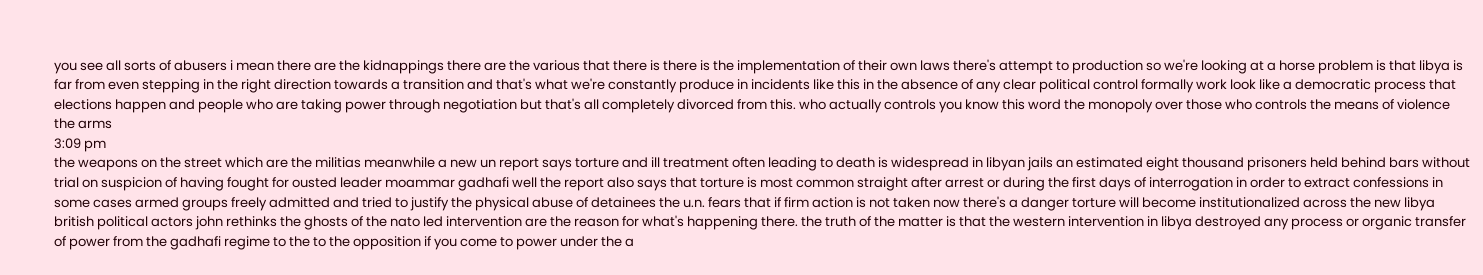you see all sorts of abusers i mean there are the kidnappings there are the various that there is there is the implementation of their own laws there's attempt to production so we're looking at a horse problem is that libya is far from even stepping in the right direction towards a transition and that's what we're constantly produce in incidents like this in the absence of any clear political control formally work look like a democratic process that elections happen and people who are taking power through negotiation but that's all completely divorced from this. who actually controls you know this word the monopoly over those who controls the means of violence the arms
3:09 pm
the weapons on the street which are the militias meanwhile a new un report says torture and ill treatment often leading to death is widespread in libyan jails an estimated eight thousand prisoners held behind bars without trial on suspicion of having fought for ousted leader moammar gadhafi well the report also says that torture is most common straight after arrest or during the first days of interrogation in order to extract confessions in some cases armed groups freely admitted and tried to justify the physical abuse of detainees the u.n. fears that if firm action is not taken now there's a danger torture will become institutionalized across the new libya british political actors john rethinks the ghosts of the nato led intervention are the reason for what's happening there. the truth of the matter is that the western intervention in libya destroyed any process or organic transfer of power from the gadhafi regime to the to the opposition if you come to power under the a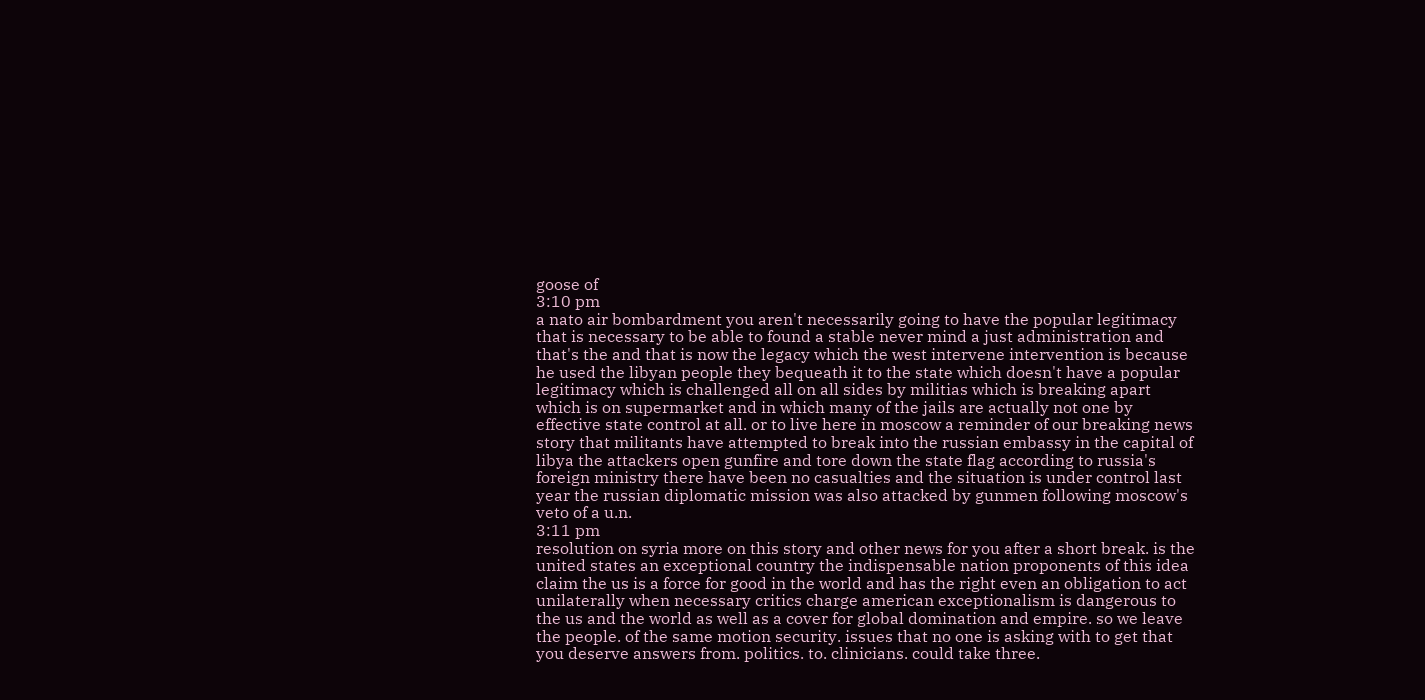goose of
3:10 pm
a nato air bombardment you aren't necessarily going to have the popular legitimacy that is necessary to be able to found a stable never mind a just administration and that's the and that is now the legacy which the west intervene intervention is because he used the libyan people they bequeath it to the state which doesn't have a popular legitimacy which is challenged all on all sides by militias which is breaking apart which is on supermarket and in which many of the jails are actually not one by effective state control at all. or to live here in moscow a reminder of our breaking news story that militants have attempted to break into the russian embassy in the capital of libya the attackers open gunfire and tore down the state flag according to russia's foreign ministry there have been no casualties and the situation is under control last year the russian diplomatic mission was also attacked by gunmen following moscow's veto of a u.n.
3:11 pm
resolution on syria more on this story and other news for you after a short break. is the united states an exceptional country the indispensable nation proponents of this idea claim the us is a force for good in the world and has the right even an obligation to act unilaterally when necessary critics charge american exceptionalism is dangerous to the us and the world as well as a cover for global domination and empire. so we leave the people. of the same motion security. issues that no one is asking with to get that you deserve answers from. politics. to. clinicians. could take three.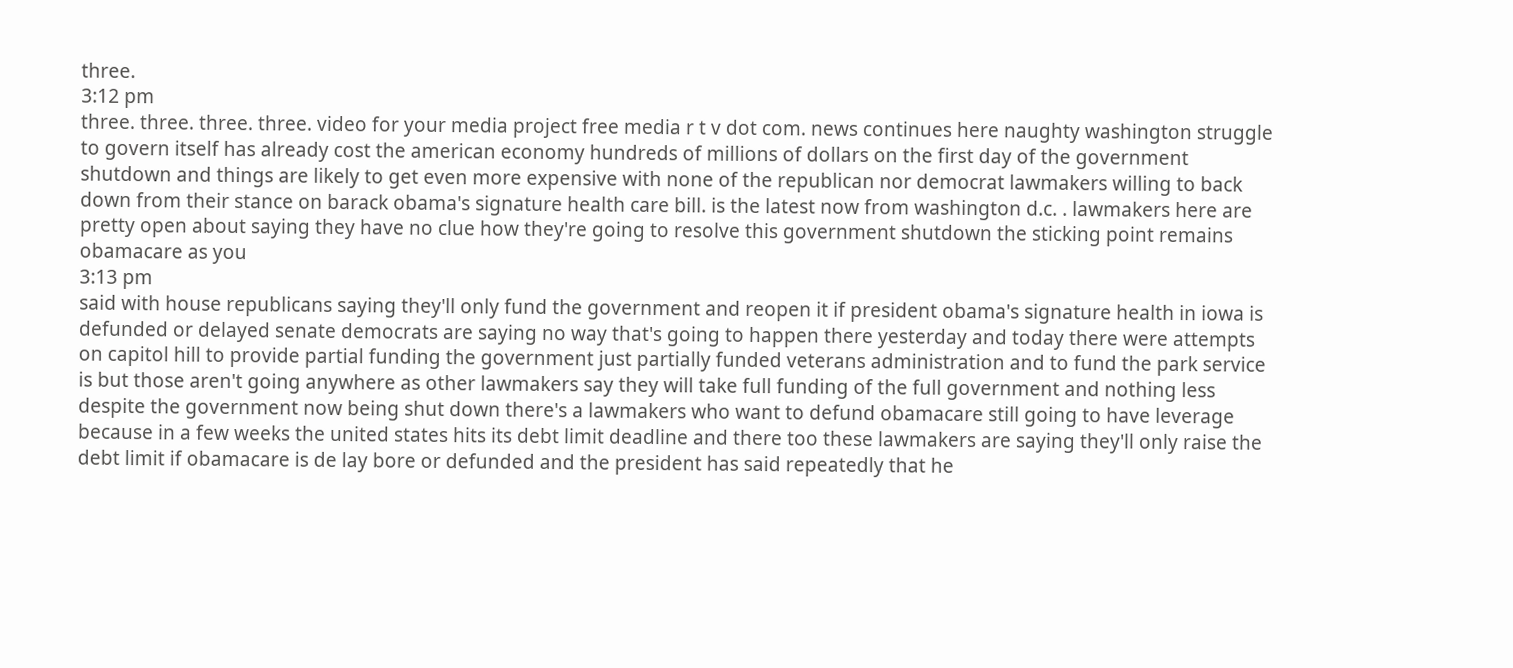three.
3:12 pm
three. three. three. three. video for your media project free media r t v dot com. news continues here naughty washington struggle to govern itself has already cost the american economy hundreds of millions of dollars on the first day of the government shutdown and things are likely to get even more expensive with none of the republican nor democrat lawmakers willing to back down from their stance on barack obama's signature health care bill. is the latest now from washington d.c. . lawmakers here are pretty open about saying they have no clue how they're going to resolve this government shutdown the sticking point remains obamacare as you
3:13 pm
said with house republicans saying they'll only fund the government and reopen it if president obama's signature health in iowa is defunded or delayed senate democrats are saying no way that's going to happen there yesterday and today there were attempts on capitol hill to provide partial funding the government just partially funded veterans administration and to fund the park service is but those aren't going anywhere as other lawmakers say they will take full funding of the full government and nothing less despite the government now being shut down there's a lawmakers who want to defund obamacare still going to have leverage because in a few weeks the united states hits its debt limit deadline and there too these lawmakers are saying they'll only raise the debt limit if obamacare is de lay bore or defunded and the president has said repeatedly that he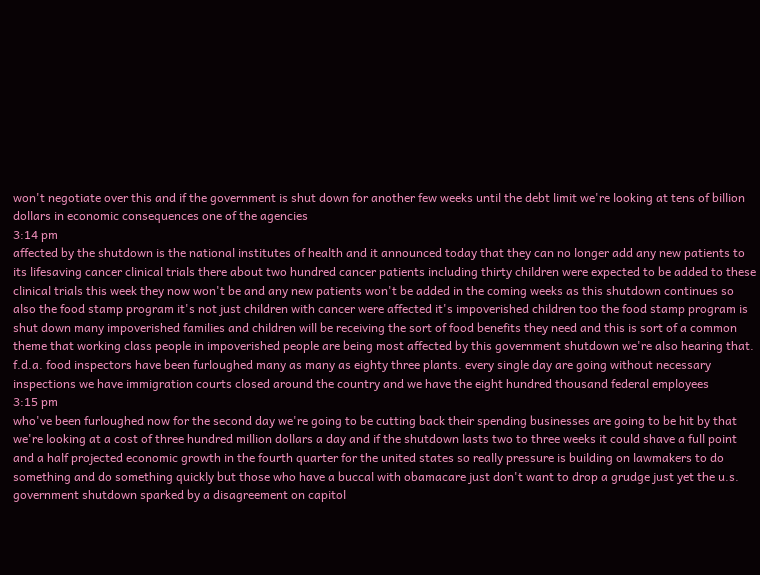won't negotiate over this and if the government is shut down for another few weeks until the debt limit we're looking at tens of billion dollars in economic consequences one of the agencies
3:14 pm
affected by the shutdown is the national institutes of health and it announced today that they can no longer add any new patients to its lifesaving cancer clinical trials there about two hundred cancer patients including thirty children were expected to be added to these clinical trials this week they now won't be and any new patients won't be added in the coming weeks as this shutdown continues so also the food stamp program it's not just children with cancer were affected it's impoverished children too the food stamp program is shut down many impoverished families and children will be receiving the sort of food benefits they need and this is sort of a common theme that working class people in impoverished people are being most affected by this government shutdown we're also hearing that. f.d.a. food inspectors have been furloughed many as many as eighty three plants. every single day are going without necessary inspections we have immigration courts closed around the country and we have the eight hundred thousand federal employees
3:15 pm
who've been furloughed now for the second day we're going to be cutting back their spending businesses are going to be hit by that we're looking at a cost of three hundred million dollars a day and if the shutdown lasts two to three weeks it could shave a full point and a half projected economic growth in the fourth quarter for the united states so really pressure is building on lawmakers to do something and do something quickly but those who have a buccal with obamacare just don't want to drop a grudge just yet the u.s. government shutdown sparked by a disagreement on capitol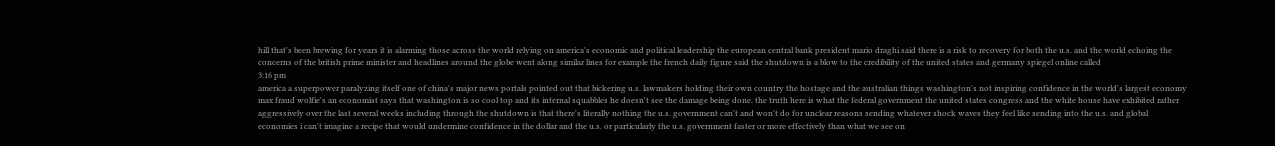hill that's been brewing for years it is alarming those across the world relying on america's economic and political leadership the european central bank president mario draghi said there is a risk to recovery for both the u.s. and the world echoing the concerns of the british prime minister and headlines around the globe went along similar lines for example the french daily figure said the shutdown is a blow to the credibility of the united states and germany spiegel online called
3:16 pm
america a superpower paralyzing itself one of china's major news portals pointed out that bickering u.s. lawmakers holding their own country the hostage and the australian things washington's not inspiring confidence in the world's largest economy max fraud wolfie's an economist says that washington is so cool top and its internal squabbles he doesn't see the damage being done. the truth here is what the federal government the united states congress and the white house have exhibited rather aggressively over the last several weeks including through the shutdown is that there's literally nothing the u.s. government can't and won't do for unclear reasons sending whatever shock waves they feel like sending into the u.s. and global economies i can't imagine a recipe that would undermine confidence in the dollar and the u.s. or particularly the u.s. government faster or more effectively than what we see on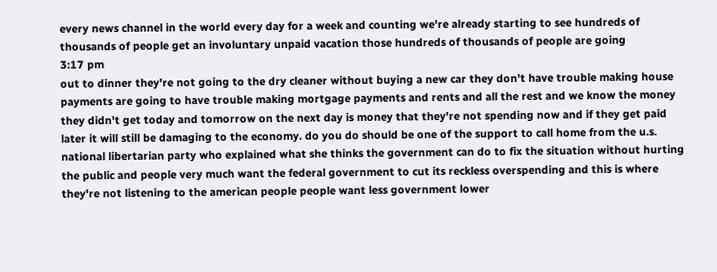every news channel in the world every day for a week and counting we're already starting to see hundreds of thousands of people get an involuntary unpaid vacation those hundreds of thousands of people are going
3:17 pm
out to dinner they're not going to the dry cleaner without buying a new car they don't have trouble making house payments are going to have trouble making mortgage payments and rents and all the rest and we know the money they didn't get today and tomorrow on the next day is money that they're not spending now and if they get paid later it will still be damaging to the economy. do you do should be one of the support to call home from the u.s. national libertarian party who explained what she thinks the government can do to fix the situation without hurting the public and people very much want the federal government to cut its reckless overspending and this is where they're not listening to the american people people want less government lower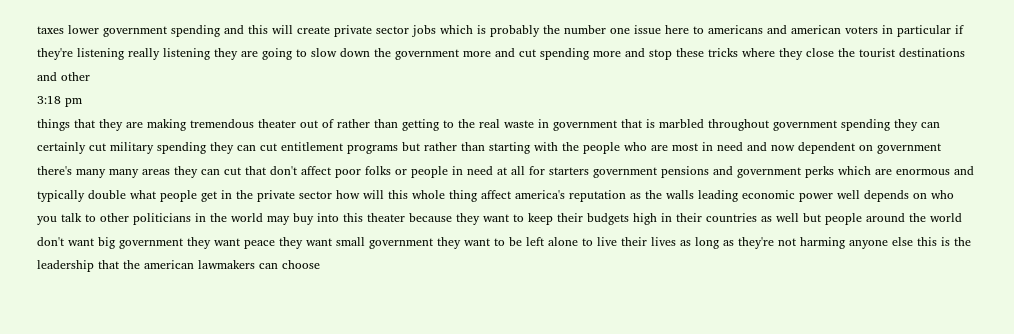taxes lower government spending and this will create private sector jobs which is probably the number one issue here to americans and american voters in particular if they're listening really listening they are going to slow down the government more and cut spending more and stop these tricks where they close the tourist destinations and other
3:18 pm
things that they are making tremendous theater out of rather than getting to the real waste in government that is marbled throughout government spending they can certainly cut military spending they can cut entitlement programs but rather than starting with the people who are most in need and now dependent on government there's many many areas they can cut that don't affect poor folks or people in need at all for starters government pensions and government perks which are enormous and typically double what people get in the private sector how will this whole thing affect america's reputation as the walls leading economic power well depends on who you talk to other politicians in the world may buy into this theater because they want to keep their budgets high in their countries as well but people around the world don't want big government they want peace they want small government they want to be left alone to live their lives as long as they're not harming anyone else this is the leadership that the american lawmakers can choose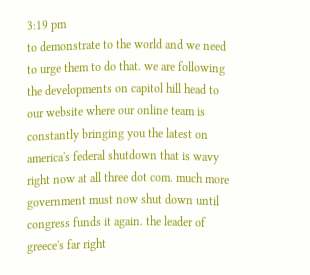3:19 pm
to demonstrate to the world and we need to urge them to do that. we are following the developments on capitol hill head to our website where our online team is constantly bringing you the latest on america's federal shutdown that is wavy right now at all three dot com. much more government must now shut down until congress funds it again. the leader of greece's far right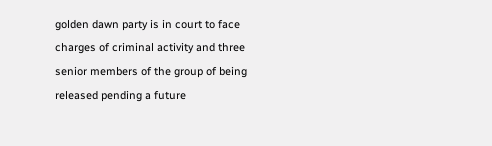golden dawn party is in court to face charges of criminal activity and three senior members of the group of being released pending a future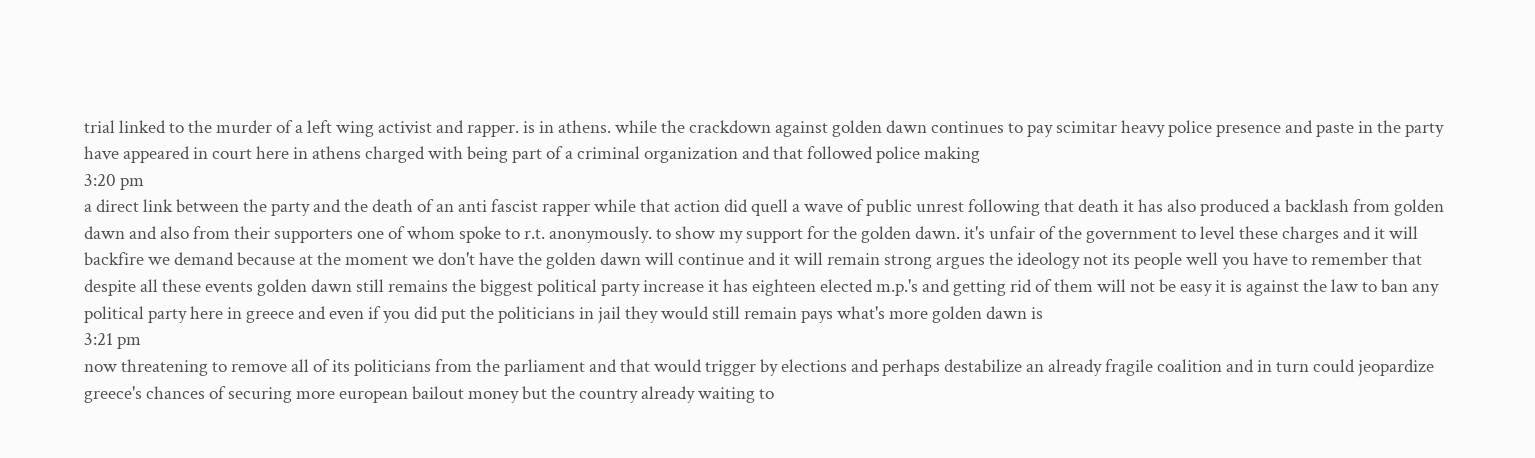trial linked to the murder of a left wing activist and rapper. is in athens. while the crackdown against golden dawn continues to pay scimitar heavy police presence and paste in the party have appeared in court here in athens charged with being part of a criminal organization and that followed police making
3:20 pm
a direct link between the party and the death of an anti fascist rapper while that action did quell a wave of public unrest following that death it has also produced a backlash from golden dawn and also from their supporters one of whom spoke to r.t. anonymously. to show my support for the golden dawn. it's unfair of the government to level these charges and it will backfire we demand because at the moment we don't have the golden dawn will continue and it will remain strong argues the ideology not its people well you have to remember that despite all these events golden dawn still remains the biggest political party increase it has eighteen elected m.p.'s and getting rid of them will not be easy it is against the law to ban any political party here in greece and even if you did put the politicians in jail they would still remain pays what's more golden dawn is
3:21 pm
now threatening to remove all of its politicians from the parliament and that would trigger by elections and perhaps destabilize an already fragile coalition and in turn could jeopardize greece's chances of securing more european bailout money but the country already waiting to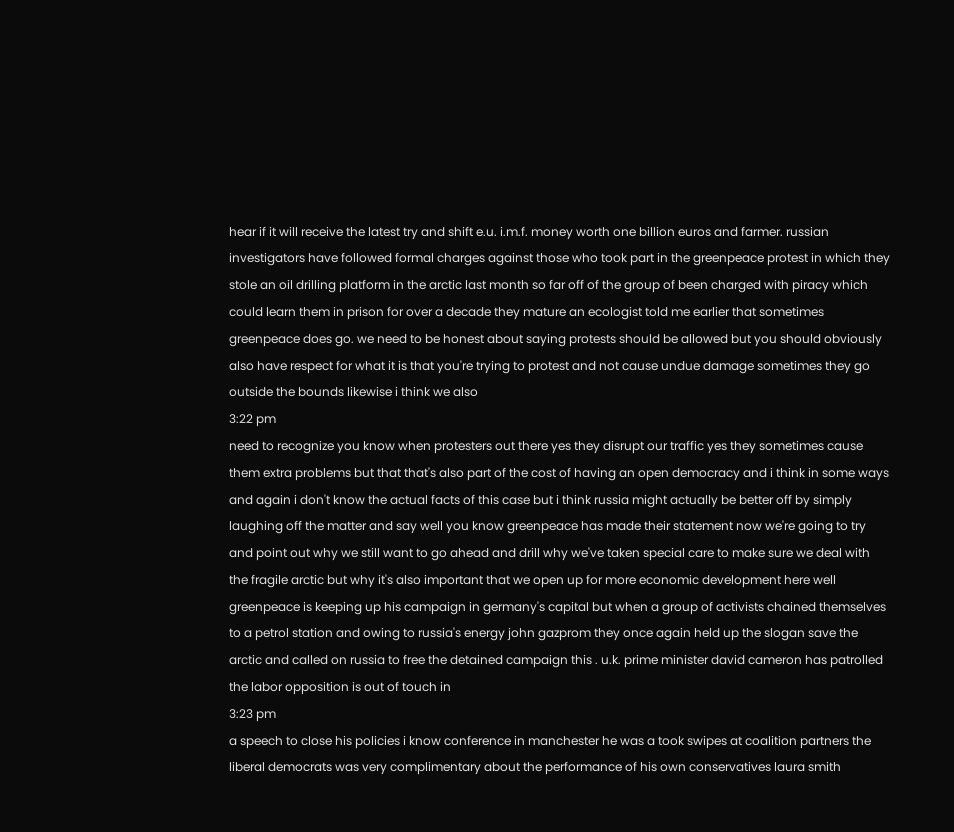hear if it will receive the latest try and shift e.u. i.m.f. money worth one billion euros and farmer. russian investigators have followed formal charges against those who took part in the greenpeace protest in which they stole an oil drilling platform in the arctic last month so far off of the group of been charged with piracy which could learn them in prison for over a decade they mature an ecologist told me earlier that sometimes greenpeace does go. we need to be honest about saying protests should be allowed but you should obviously also have respect for what it is that you're trying to protest and not cause undue damage sometimes they go outside the bounds likewise i think we also
3:22 pm
need to recognize you know when protesters out there yes they disrupt our traffic yes they sometimes cause them extra problems but that that's also part of the cost of having an open democracy and i think in some ways and again i don't know the actual facts of this case but i think russia might actually be better off by simply laughing off the matter and say well you know greenpeace has made their statement now we're going to try and point out why we still want to go ahead and drill why we've taken special care to make sure we deal with the fragile arctic but why it's also important that we open up for more economic development here well greenpeace is keeping up his campaign in germany's capital but when a group of activists chained themselves to a petrol station and owing to russia's energy john gazprom they once again held up the slogan save the arctic and called on russia to free the detained campaign this . u.k. prime minister david cameron has patrolled the labor opposition is out of touch in
3:23 pm
a speech to close his policies i know conference in manchester he was a took swipes at coalition partners the liberal democrats was very complimentary about the performance of his own conservatives laura smith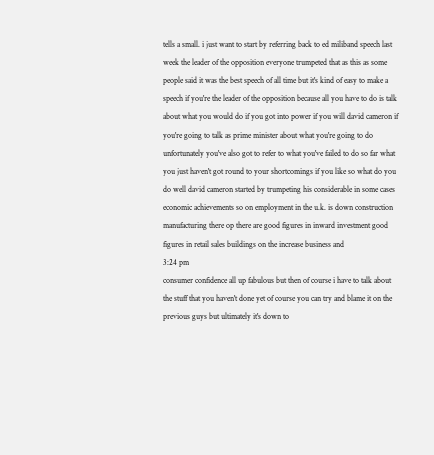tells a small. i just want to start by referring back to ed miliband speech last week the leader of the opposition everyone trumpeted that as this as some people said it was the best speech of all time but it's kind of easy to make a speech if you're the leader of the opposition because all you have to do is talk about what you would do if you got into power if you will david cameron if you're going to talk as prime minister about what you're going to do unfortunately you've also got to refer to what you've failed to do so far what you just haven't got round to your shortcomings if you like so what do you do well david cameron started by trumpeting his considerable in some cases economic achievements so on employment in the u.k. is down construction manufacturing there op there are good figures in inward investment good figures in retail sales buildings on the increase business and
3:24 pm
consumer confidence all up fabulous but then of course i have to talk about the stuff that you haven't done yet of course you can try and blame it on the previous guys but ultimately it's down to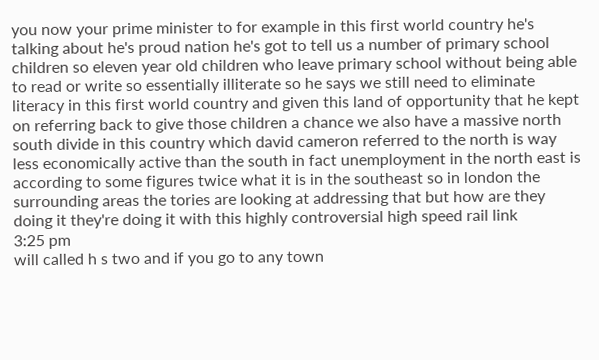you now your prime minister to for example in this first world country he's talking about he's proud nation he's got to tell us a number of primary school children so eleven year old children who leave primary school without being able to read or write so essentially illiterate so he says we still need to eliminate literacy in this first world country and given this land of opportunity that he kept on referring back to give those children a chance we also have a massive north south divide in this country which david cameron referred to the north is way less economically active than the south in fact unemployment in the north east is according to some figures twice what it is in the southeast so in london the surrounding areas the tories are looking at addressing that but how are they doing it they're doing it with this highly controversial high speed rail link
3:25 pm
will called h s two and if you go to any town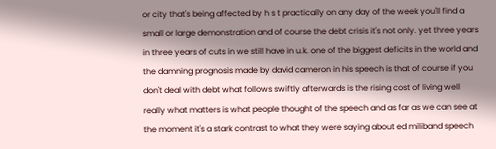or city that's being affected by h s t practically on any day of the week you'll find a small or large demonstration and of course the debt crisis it's not only. yet three years in three years of cuts in we still have in u.k. one of the biggest deficits in the world and the damning prognosis made by david cameron in his speech is that of course if you don't deal with debt what follows swiftly afterwards is the rising cost of living well really what matters is what people thought of the speech and as far as we can see at the moment it's a stark contrast to what they were saying about ed miliband speech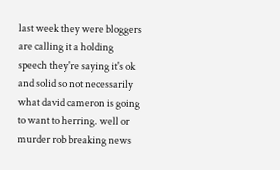last week they were bloggers are calling it a holding speech they're saying it's ok and solid so not necessarily what david cameron is going to want to herring. well or murder rob breaking news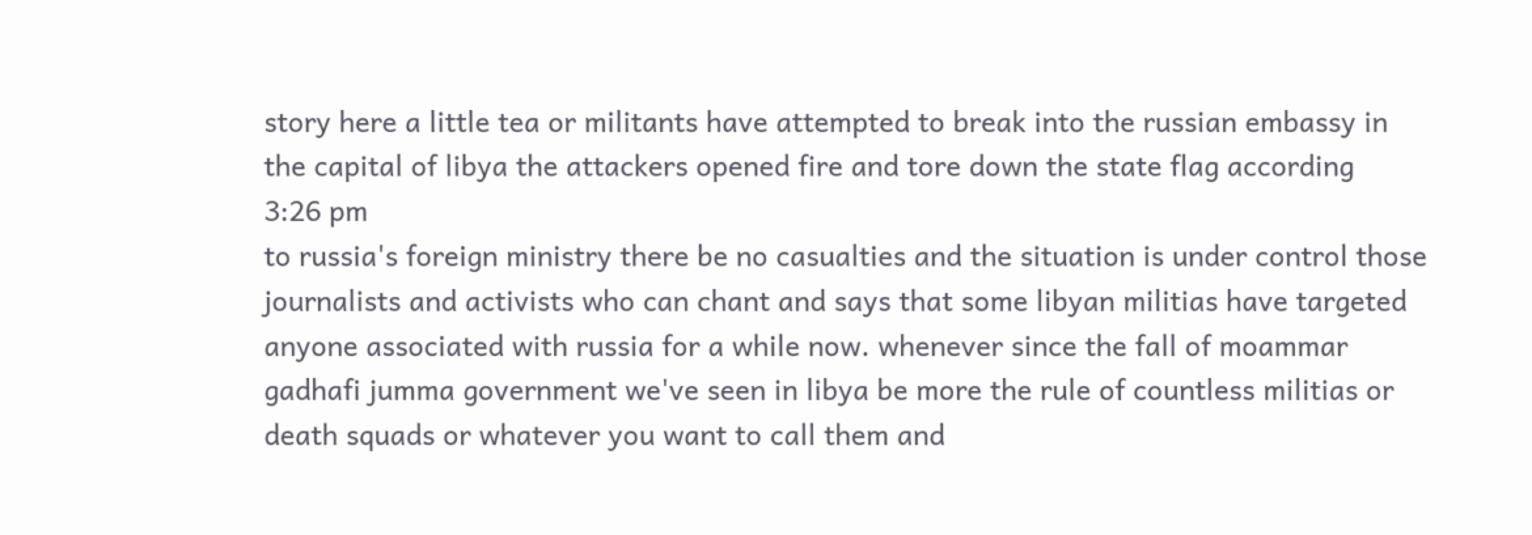story here a little tea or militants have attempted to break into the russian embassy in the capital of libya the attackers opened fire and tore down the state flag according
3:26 pm
to russia's foreign ministry there be no casualties and the situation is under control those journalists and activists who can chant and says that some libyan militias have targeted anyone associated with russia for a while now. whenever since the fall of moammar gadhafi jumma government we've seen in libya be more the rule of countless militias or death squads or whatever you want to call them and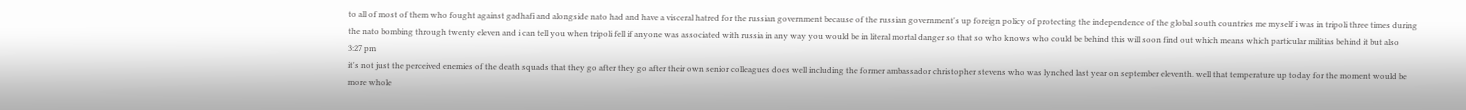to all of most of them who fought against gadhafi and alongside nato had and have a visceral hatred for the russian government because of the russian government's up foreign policy of protecting the independence of the global south countries me myself i was in tripoli three times during the nato bombing through twenty eleven and i can tell you when tripoli fell if anyone was associated with russia in any way you would be in literal mortal danger so that so who knows who could be behind this will soon find out which means which particular militias behind it but also
3:27 pm
it's not just the perceived enemies of the death squads that they go after they go after their own senior colleagues does well including the former ambassador christopher stevens who was lynched last year on september eleventh. well that temperature up today for the moment would be more whole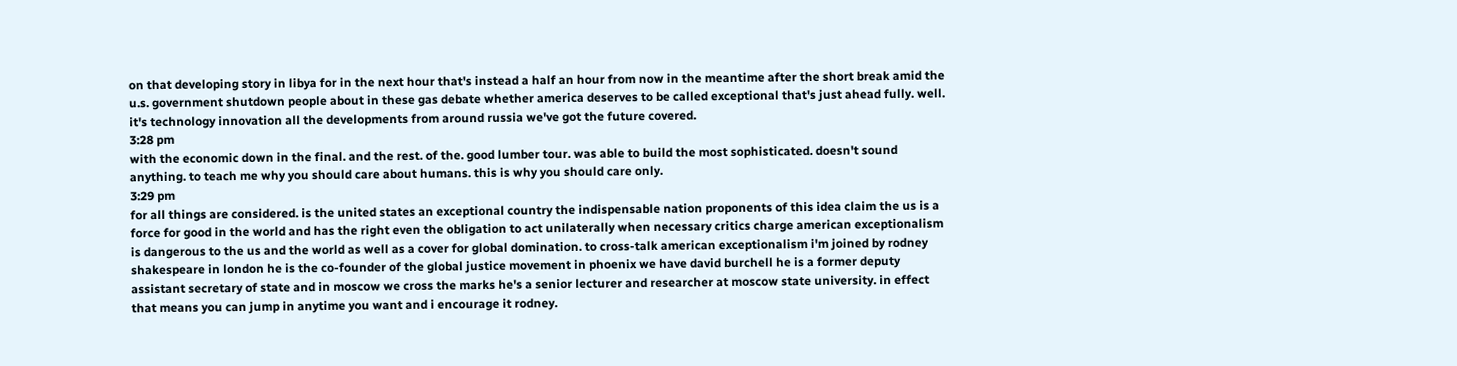on that developing story in libya for in the next hour that's instead a half an hour from now in the meantime after the short break amid the u.s. government shutdown people about in these gas debate whether america deserves to be called exceptional that's just ahead fully. well. it's technology innovation all the developments from around russia we've got the future covered.
3:28 pm
with the economic down in the final. and the rest. of the. good lumber tour. was able to build the most sophisticated. doesn't sound anything. to teach me why you should care about humans. this is why you should care only.
3:29 pm
for all things are considered. is the united states an exceptional country the indispensable nation proponents of this idea claim the us is a force for good in the world and has the right even the obligation to act unilaterally when necessary critics charge american exceptionalism is dangerous to the us and the world as well as a cover for global domination. to cross-talk american exceptionalism i'm joined by rodney shakespeare in london he is the co-founder of the global justice movement in phoenix we have david burchell he is a former deputy assistant secretary of state and in moscow we cross the marks he's a senior lecturer and researcher at moscow state university. in effect that means you can jump in anytime you want and i encourage it rodney.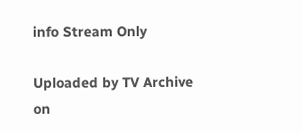info Stream Only

Uploaded by TV Archive on